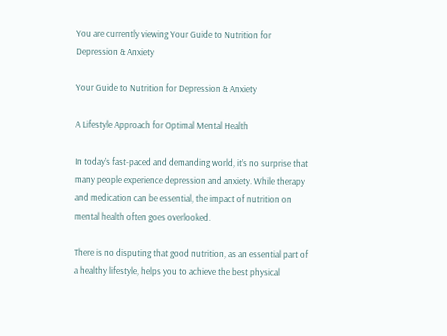You are currently viewing Your Guide to Nutrition for Depression & Anxiety

Your Guide to Nutrition for Depression & Anxiety

A Lifestyle Approach for Optimal Mental Health

In today’s fast-paced and demanding world, it’s no surprise that many people experience depression and anxiety. While therapy and medication can be essential, the impact of nutrition on mental health often goes overlooked.

There is no disputing that good nutrition, as an essential part of a healthy lifestyle, helps you to achieve the best physical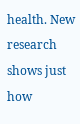health. New research shows just how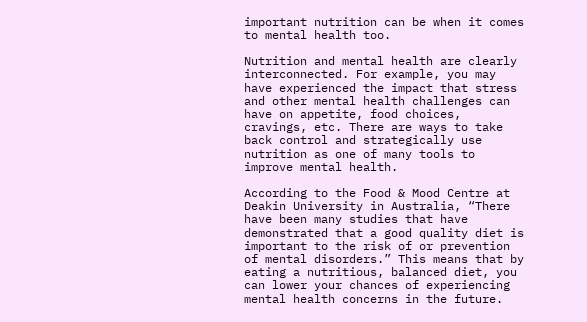important nutrition can be when it comes to mental health too.

Nutrition and mental health are clearly interconnected. For example, you may have experienced the impact that stress and other mental health challenges can have on appetite, food choices, cravings, etc. There are ways to take back control and strategically use nutrition as one of many tools to improve mental health.

According to the Food & Mood Centre at Deakin University in Australia, “There have been many studies that have demonstrated that a good quality diet is important to the risk of or prevention of mental disorders.” This means that by eating a nutritious, balanced diet, you can lower your chances of experiencing mental health concerns in the future.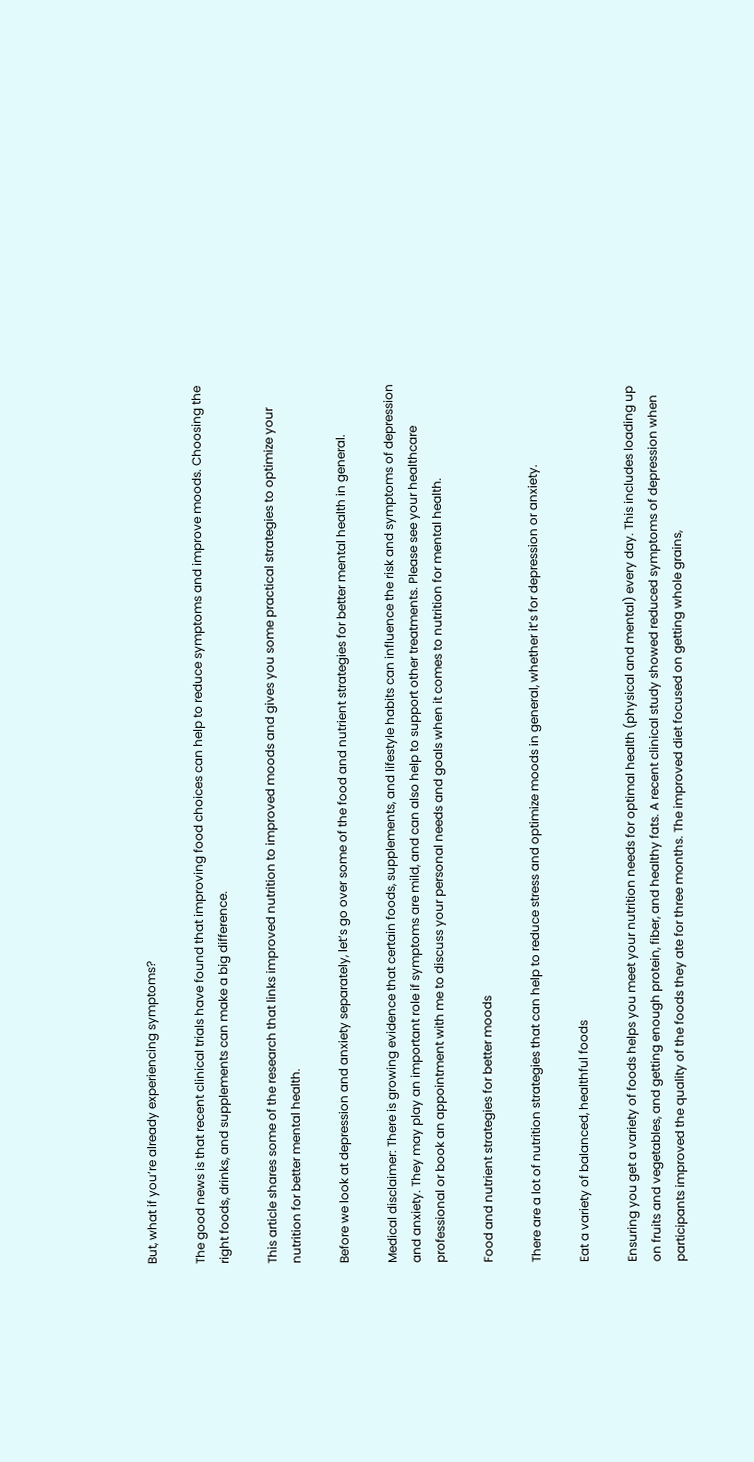But, what if you’re already experiencing symptoms?

The good news is that recent clinical trials have found that improving food choices can help to reduce symptoms and improve moods. Choosing the right foods, drinks, and supplements can make a big difference.

This article shares some of the research that links improved nutrition to improved moods and gives you some practical strategies to optimize your nutrition for better mental health.

Before we look at depression and anxiety separately, let’s go over some of the food and nutrient strategies for better mental health in general.

Medical disclaimer: There is growing evidence that certain foods, supplements, and lifestyle habits can influence the risk and symptoms of depression and anxiety. They may play an important role if symptoms are mild, and can also help to support other treatments. Please see your healthcare professional or book an appointment with me to discuss your personal needs and goals when it comes to nutrition for mental health.

Food and nutrient strategies for better moods

There are a lot of nutrition strategies that can help to reduce stress and optimize moods in general, whether it’s for depression or anxiety.

Eat a variety of balanced, healthful foods

Ensuring you get a variety of foods helps you meet your nutrition needs for optimal health (physical and mental) every day. This includes loading up on fruits and vegetables, and getting enough protein, fiber, and healthy fats. A recent clinical study showed reduced symptoms of depression when participants improved the quality of the foods they ate for three months. The improved diet focused on getting whole grains,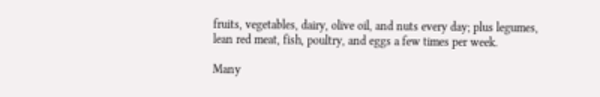fruits, vegetables, dairy, olive oil, and nuts every day; plus legumes, lean red meat, fish, poultry, and eggs a few times per week.

Many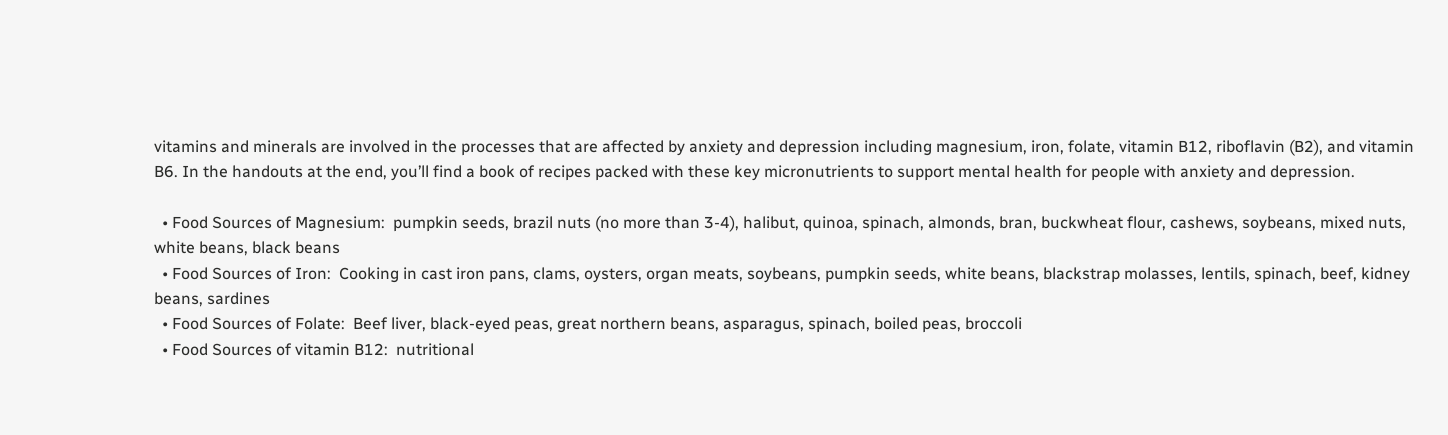vitamins and minerals are involved in the processes that are affected by anxiety and depression including magnesium, iron, folate, vitamin B12, riboflavin (B2), and vitamin B6. In the handouts at the end, you’ll find a book of recipes packed with these key micronutrients to support mental health for people with anxiety and depression.

  • Food Sources of Magnesium:  pumpkin seeds, brazil nuts (no more than 3-4), halibut, quinoa, spinach, almonds, bran, buckwheat flour, cashews, soybeans, mixed nuts, white beans, black beans
  • Food Sources of Iron:  Cooking in cast iron pans, clams, oysters, organ meats, soybeans, pumpkin seeds, white beans, blackstrap molasses, lentils, spinach, beef, kidney beans, sardines
  • Food Sources of Folate:  Beef liver, black-eyed peas, great northern beans, asparagus, spinach, boiled peas, broccoli
  • Food Sources of vitamin B12:  nutritional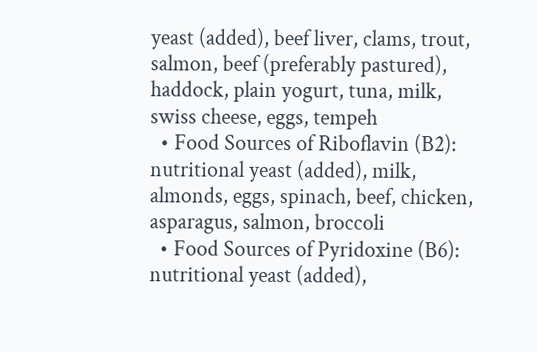yeast (added), beef liver, clams, trout, salmon, beef (preferably pastured), haddock, plain yogurt, tuna, milk, swiss cheese, eggs, tempeh
  • Food Sources of Riboflavin (B2):  nutritional yeast (added), milk, almonds, eggs, spinach, beef, chicken, asparagus, salmon, broccoli
  • Food Sources of Pyridoxine (B6):  nutritional yeast (added),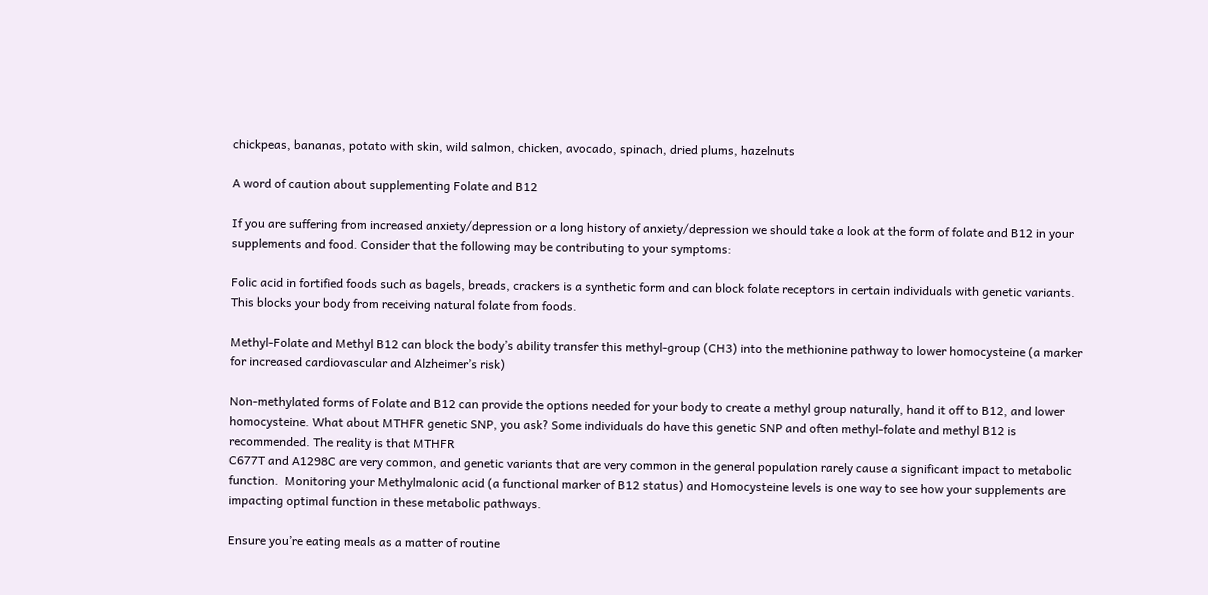chickpeas, bananas, potato with skin, wild salmon, chicken, avocado, spinach, dried plums, hazelnuts

A word of caution about supplementing Folate and B12

If you are suffering from increased anxiety/depression or a long history of anxiety/depression we should take a look at the form of folate and B12 in your supplements and food. Consider that the following may be contributing to your symptoms:

Folic acid in fortified foods such as bagels, breads, crackers is a synthetic form and can block folate receptors in certain individuals with genetic variants.  This blocks your body from receiving natural folate from foods.

Methyl-Folate and Methyl B12 can block the body’s ability transfer this methyl-group (CH3) into the methionine pathway to lower homocysteine (a marker for increased cardiovascular and Alzheimer’s risk)

Non-methylated forms of Folate and B12 can provide the options needed for your body to create a methyl group naturally, hand it off to B12, and lower homocysteine. What about MTHFR genetic SNP, you ask? Some individuals do have this genetic SNP and often methyl-folate and methyl B12 is recommended. The reality is that MTHFR
C677T and A1298C are very common, and genetic variants that are very common in the general population rarely cause a significant impact to metabolic function.  Monitoring your Methylmalonic acid (a functional marker of B12 status) and Homocysteine levels is one way to see how your supplements are impacting optimal function in these metabolic pathways.

Ensure you’re eating meals as a matter of routine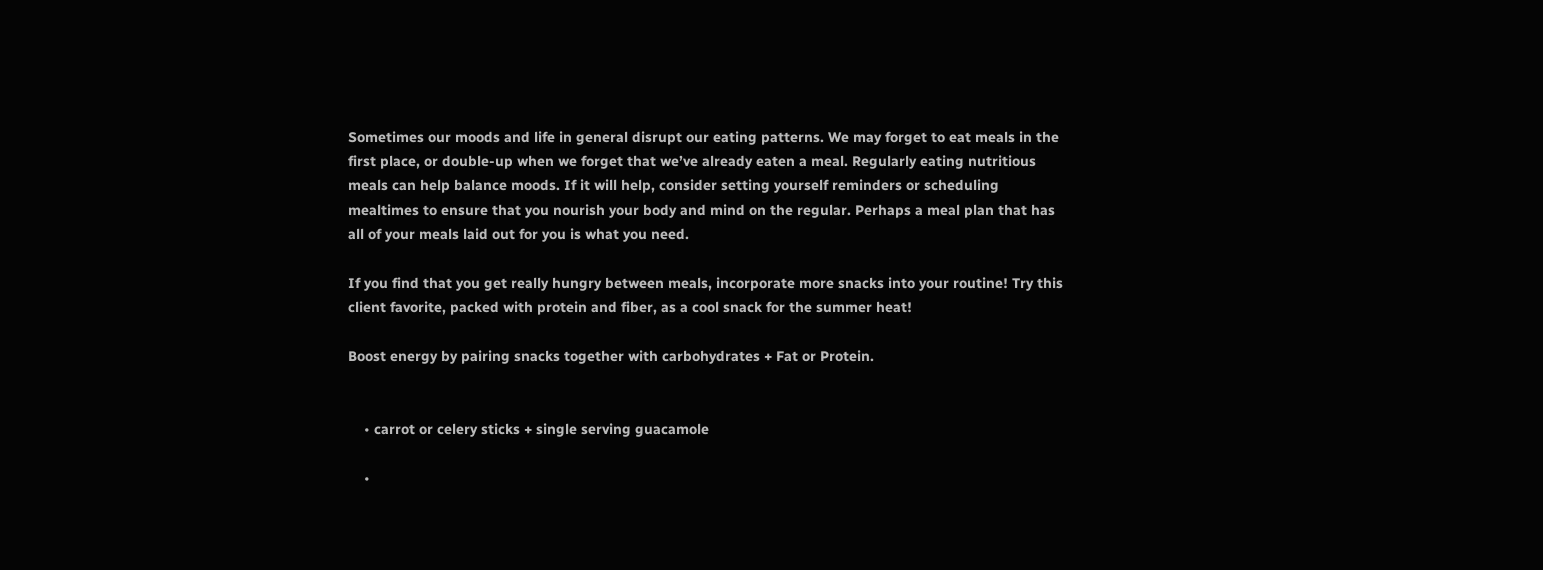Sometimes our moods and life in general disrupt our eating patterns. We may forget to eat meals in the first place, or double-up when we forget that we’ve already eaten a meal. Regularly eating nutritious meals can help balance moods. If it will help, consider setting yourself reminders or scheduling mealtimes to ensure that you nourish your body and mind on the regular. Perhaps a meal plan that has all of your meals laid out for you is what you need.

If you find that you get really hungry between meals, incorporate more snacks into your routine! Try this client favorite, packed with protein and fiber, as a cool snack for the summer heat!

Boost energy by pairing snacks together with carbohydrates + Fat or Protein.


    • carrot or celery sticks + single serving guacamole

    •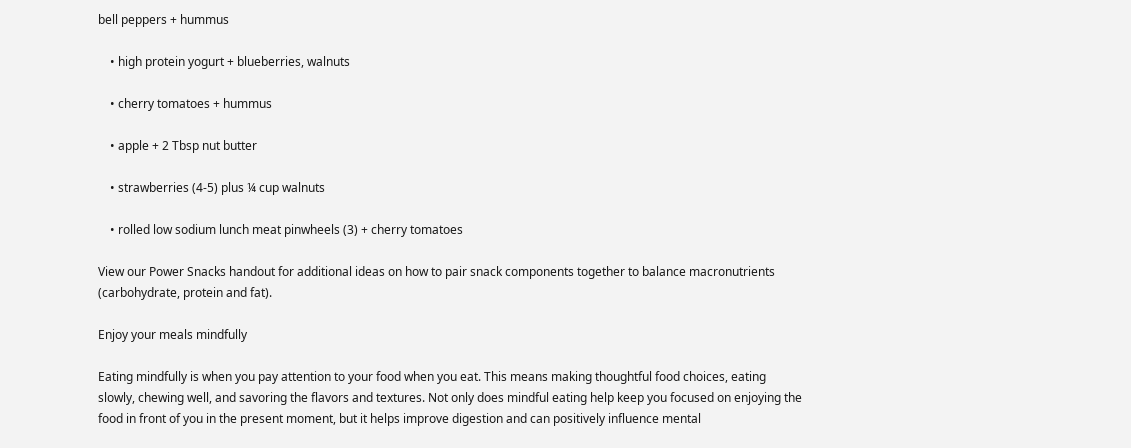bell peppers + hummus

    • high protein yogurt + blueberries, walnuts

    • cherry tomatoes + hummus

    • apple + 2 Tbsp nut butter

    • strawberries (4-5) plus ¼ cup walnuts

    • rolled low sodium lunch meat pinwheels (3) + cherry tomatoes

View our Power Snacks handout for additional ideas on how to pair snack components together to balance macronutrients (carbohydrate, protein and fat).

Enjoy your meals mindfully

Eating mindfully is when you pay attention to your food when you eat. This means making thoughtful food choices, eating slowly, chewing well, and savoring the flavors and textures. Not only does mindful eating help keep you focused on enjoying the food in front of you in the present moment, but it helps improve digestion and can positively influence mental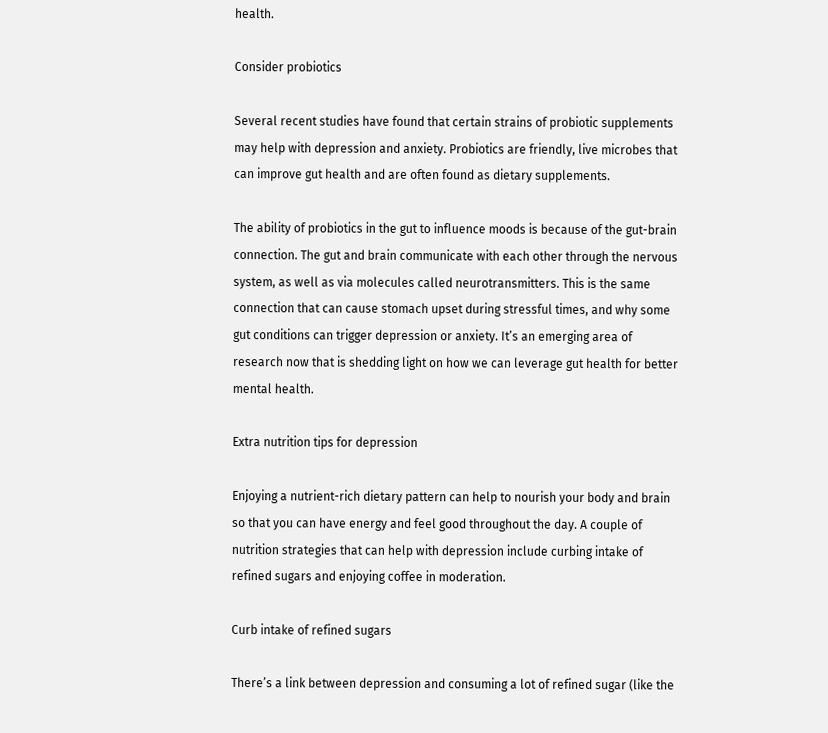health.

Consider probiotics

Several recent studies have found that certain strains of probiotic supplements may help with depression and anxiety. Probiotics are friendly, live microbes that can improve gut health and are often found as dietary supplements.

The ability of probiotics in the gut to influence moods is because of the gut-brain connection. The gut and brain communicate with each other through the nervous system, as well as via molecules called neurotransmitters. This is the same connection that can cause stomach upset during stressful times, and why some gut conditions can trigger depression or anxiety. It’s an emerging area of research now that is shedding light on how we can leverage gut health for better mental health.

Extra nutrition tips for depression

Enjoying a nutrient-rich dietary pattern can help to nourish your body and brain so that you can have energy and feel good throughout the day. A couple of nutrition strategies that can help with depression include curbing intake of refined sugars and enjoying coffee in moderation.

Curb intake of refined sugars

There’s a link between depression and consuming a lot of refined sugar (like the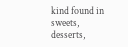kind found in sweets, desserts,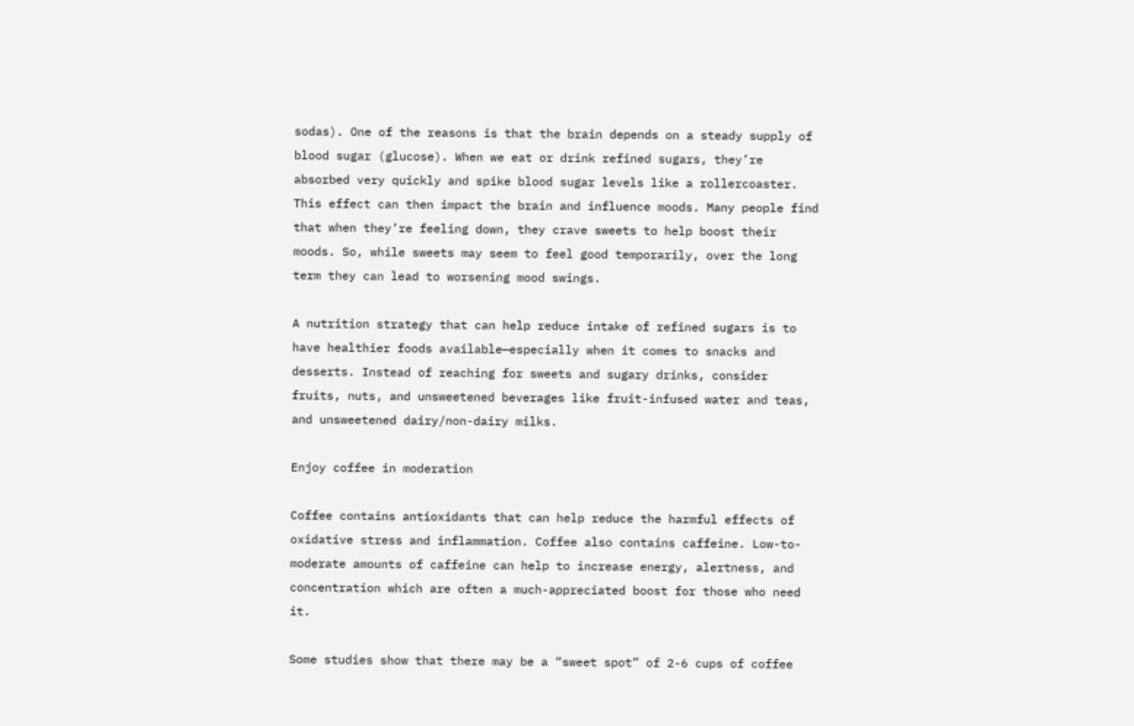sodas). One of the reasons is that the brain depends on a steady supply of blood sugar (glucose). When we eat or drink refined sugars, they’re absorbed very quickly and spike blood sugar levels like a rollercoaster. This effect can then impact the brain and influence moods. Many people find that when they’re feeling down, they crave sweets to help boost their moods. So, while sweets may seem to feel good temporarily, over the long term they can lead to worsening mood swings.

A nutrition strategy that can help reduce intake of refined sugars is to have healthier foods available—especially when it comes to snacks and desserts. Instead of reaching for sweets and sugary drinks, consider fruits, nuts, and unsweetened beverages like fruit-infused water and teas, and unsweetened dairy/non-dairy milks.

Enjoy coffee in moderation

Coffee contains antioxidants that can help reduce the harmful effects of oxidative stress and inflammation. Coffee also contains caffeine. Low-to-moderate amounts of caffeine can help to increase energy, alertness, and concentration which are often a much-appreciated boost for those who need it.

Some studies show that there may be a “sweet spot” of 2-6 cups of coffee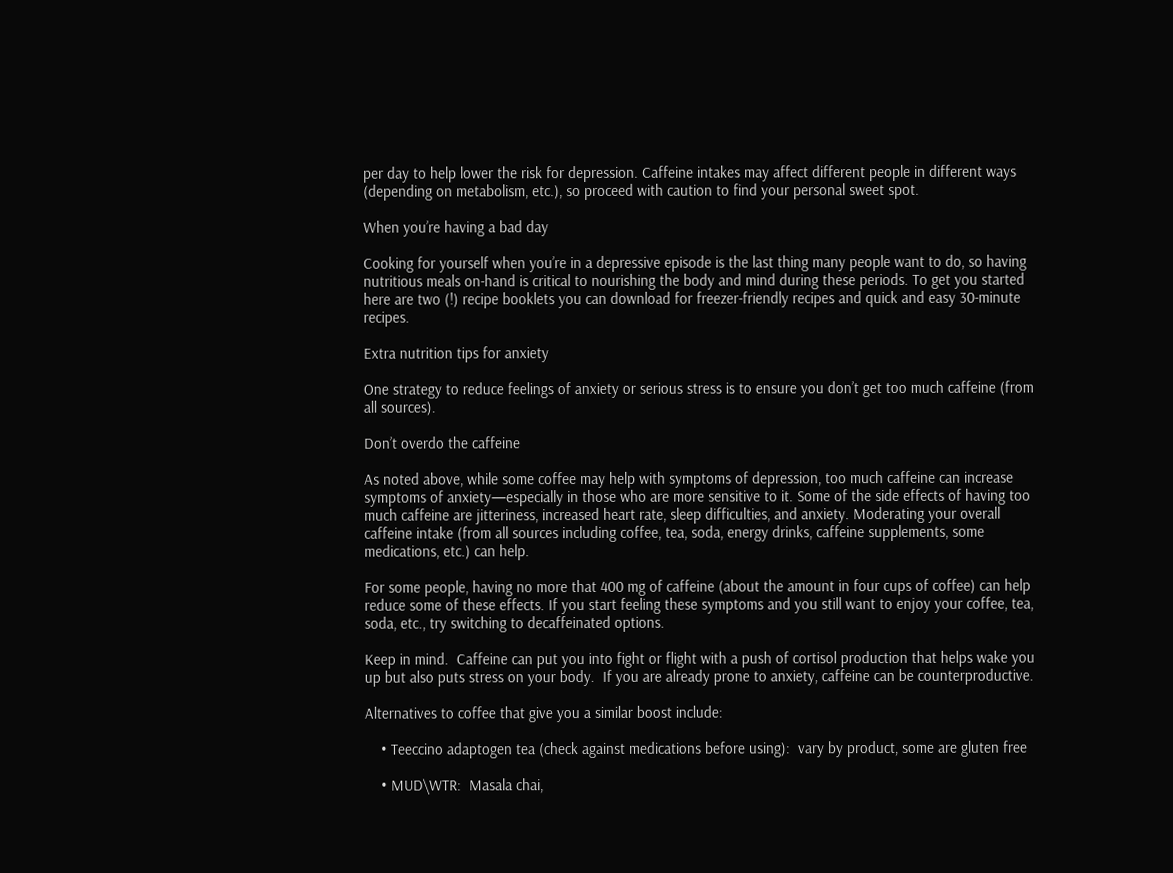per day to help lower the risk for depression. Caffeine intakes may affect different people in different ways (depending on metabolism, etc.), so proceed with caution to find your personal sweet spot.

When you’re having a bad day

Cooking for yourself when you’re in a depressive episode is the last thing many people want to do, so having nutritious meals on-hand is critical to nourishing the body and mind during these periods. To get you started here are two (!) recipe booklets you can download for freezer-friendly recipes and quick and easy 30-minute recipes.

Extra nutrition tips for anxiety

One strategy to reduce feelings of anxiety or serious stress is to ensure you don’t get too much caffeine (from all sources).

Don’t overdo the caffeine

As noted above, while some coffee may help with symptoms of depression, too much caffeine can increase symptoms of anxiety—especially in those who are more sensitive to it. Some of the side effects of having too much caffeine are jitteriness, increased heart rate, sleep difficulties, and anxiety. Moderating your overall caffeine intake (from all sources including coffee, tea, soda, energy drinks, caffeine supplements, some medications, etc.) can help.

For some people, having no more that 400 mg of caffeine (about the amount in four cups of coffee) can help reduce some of these effects. If you start feeling these symptoms and you still want to enjoy your coffee, tea, soda, etc., try switching to decaffeinated options.

Keep in mind.  Caffeine can put you into fight or flight with a push of cortisol production that helps wake you up but also puts stress on your body.  If you are already prone to anxiety, caffeine can be counterproductive.

Alternatives to coffee that give you a similar boost include:

    • Teeccino adaptogen tea (check against medications before using):  vary by product, some are gluten free

    • MUD\WTR:  Masala chai,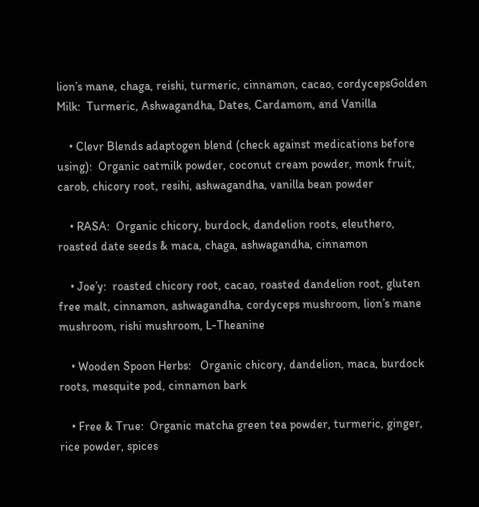lion’s mane, chaga, reishi, turmeric, cinnamon, cacao, cordycepsGolden Milk:  Turmeric, Ashwagandha, Dates, Cardamom, and Vanilla

    • Clevr Blends adaptogen blend (check against medications before using):  Organic oatmilk powder, coconut cream powder, monk fruit, carob, chicory root, resihi, ashwagandha, vanilla bean powder

    • RASA:  Organic chicory, burdock, dandelion roots, eleuthero, roasted date seeds & maca, chaga, ashwagandha, cinnamon

    • Joe’y:  roasted chicory root, cacao, roasted dandelion root, gluten free malt, cinnamon, ashwagandha, cordyceps mushroom, lion’s mane mushroom, rishi mushroom, L-Theanine

    • Wooden Spoon Herbs:   Organic chicory, dandelion, maca, burdock roots, mesquite pod, cinnamon bark

    • Free & True:  Organic matcha green tea powder, turmeric, ginger, rice powder, spices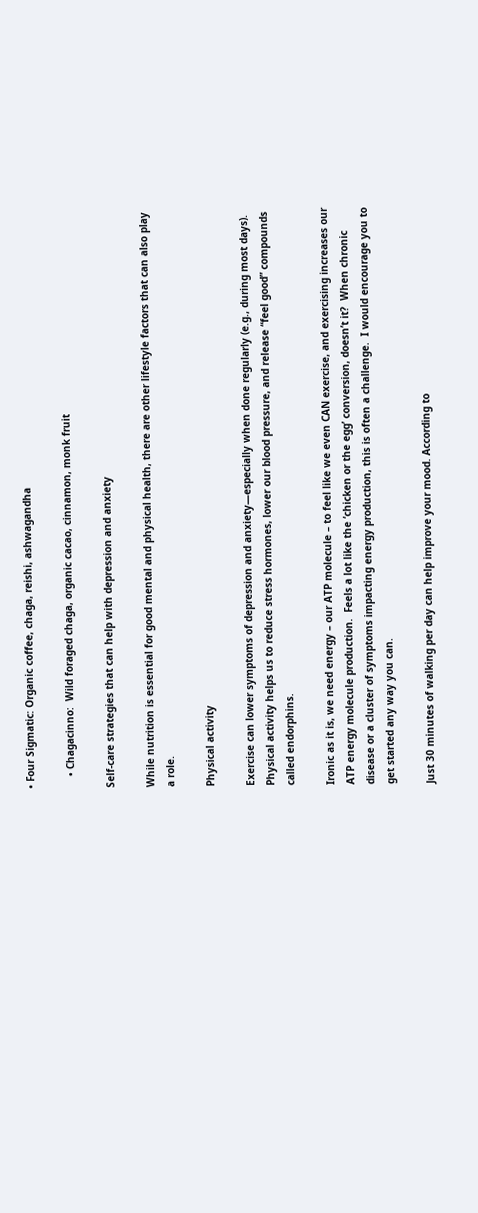• Four Sigmatic: Organic coffee, chaga, reishi, ashwagandha

    • Chagacinno:  Wild foraged chaga, organic cacao, cinnamon, monk fruit

Self-care strategies that can help with depression and anxiety

While nutrition is essential for good mental and physical health, there are other lifestyle factors that can also play a role.

Physical activity

Exercise can lower symptoms of depression and anxiety—especially when done regularly (e.g., during most days). Physical activity helps us to reduce stress hormones, lower our blood pressure, and release “feel good” compounds called endorphins.

Ironic as it is, we need energy – our ATP molecule – to feel like we even CAN exercise, and exercising increases our ATP energy molecule production.  Feels a lot like the ‘chicken or the egg’ conversion, doesn’t it?  When chronic disease or a cluster of symptoms impacting energy production, this is often a challenge.  I would encourage you to get started any way you can.

Just 30 minutes of walking per day can help improve your mood. According to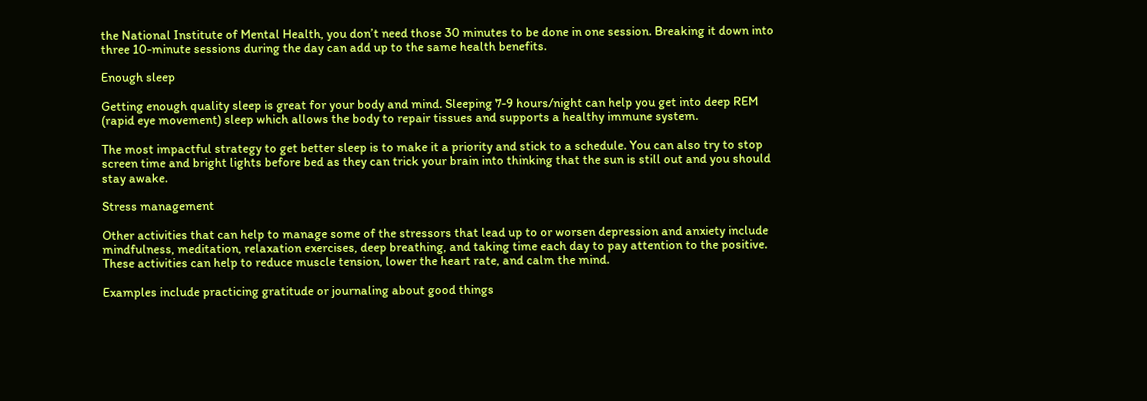the National Institute of Mental Health, you don’t need those 30 minutes to be done in one session. Breaking it down into three 10-minute sessions during the day can add up to the same health benefits.

Enough sleep

Getting enough quality sleep is great for your body and mind. Sleeping 7-9 hours/night can help you get into deep REM (rapid eye movement) sleep which allows the body to repair tissues and supports a healthy immune system.

The most impactful strategy to get better sleep is to make it a priority and stick to a schedule. You can also try to stop screen time and bright lights before bed as they can trick your brain into thinking that the sun is still out and you should stay awake.

Stress management

Other activities that can help to manage some of the stressors that lead up to or worsen depression and anxiety include mindfulness, meditation, relaxation exercises, deep breathing, and taking time each day to pay attention to the positive. These activities can help to reduce muscle tension, lower the heart rate, and calm the mind.

Examples include practicing gratitude or journaling about good things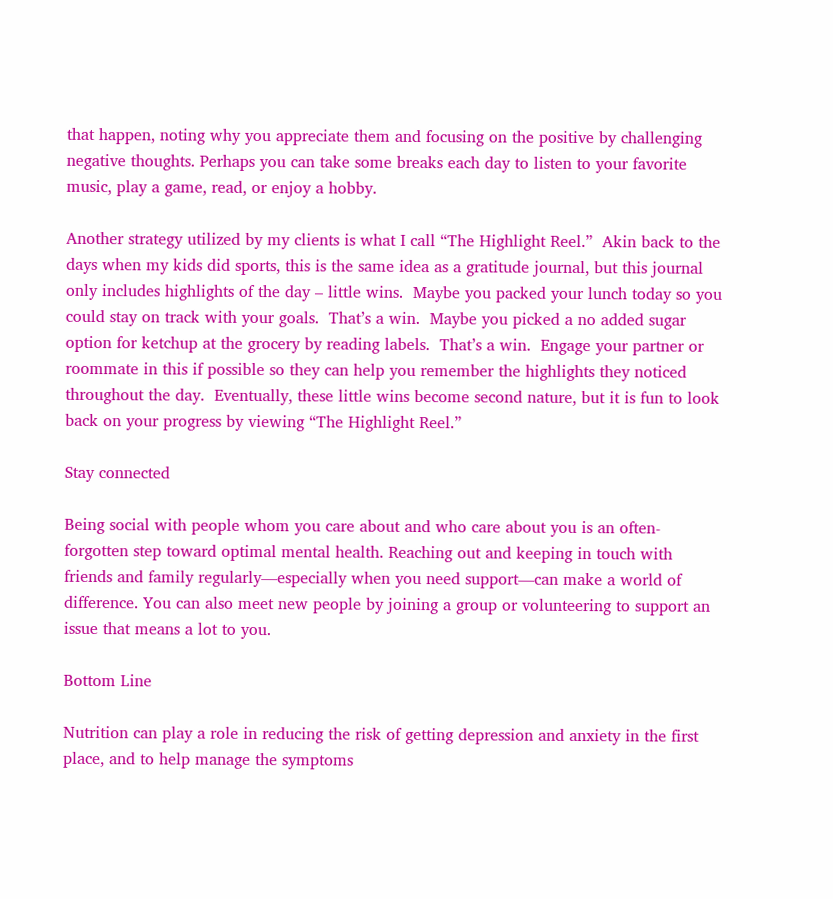that happen, noting why you appreciate them and focusing on the positive by challenging negative thoughts. Perhaps you can take some breaks each day to listen to your favorite music, play a game, read, or enjoy a hobby.

Another strategy utilized by my clients is what I call “The Highlight Reel.”  Akin back to the days when my kids did sports, this is the same idea as a gratitude journal, but this journal only includes highlights of the day – little wins.  Maybe you packed your lunch today so you could stay on track with your goals.  That’s a win.  Maybe you picked a no added sugar option for ketchup at the grocery by reading labels.  That’s a win.  Engage your partner or roommate in this if possible so they can help you remember the highlights they noticed throughout the day.  Eventually, these little wins become second nature, but it is fun to look back on your progress by viewing “The Highlight Reel.”

Stay connected

Being social with people whom you care about and who care about you is an often-forgotten step toward optimal mental health. Reaching out and keeping in touch with friends and family regularly—especially when you need support—can make a world of difference. You can also meet new people by joining a group or volunteering to support an issue that means a lot to you.

Bottom Line

Nutrition can play a role in reducing the risk of getting depression and anxiety in the first place, and to help manage the symptoms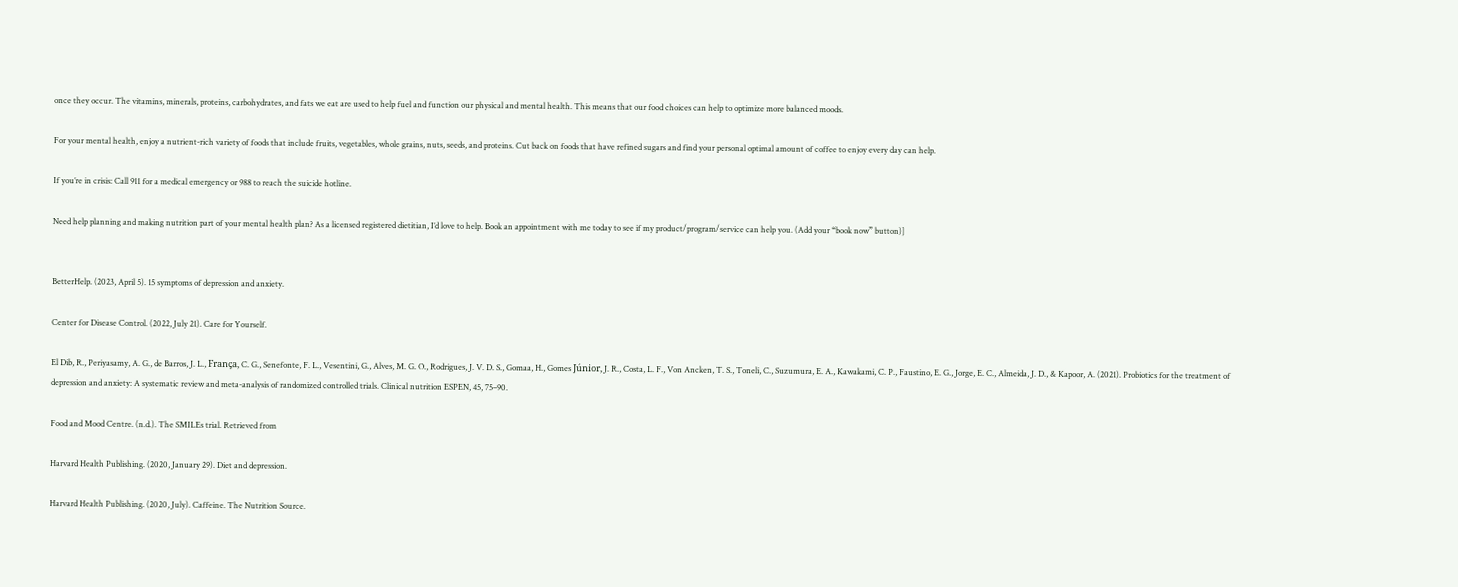once they occur. The vitamins, minerals, proteins, carbohydrates, and fats we eat are used to help fuel and function our physical and mental health. This means that our food choices can help to optimize more balanced moods.

For your mental health, enjoy a nutrient-rich variety of foods that include fruits, vegetables, whole grains, nuts, seeds, and proteins. Cut back on foods that have refined sugars and find your personal optimal amount of coffee to enjoy every day can help.

If you’re in crisis: Call 911 for a medical emergency or 988 to reach the suicide hotline.

Need help planning and making nutrition part of your mental health plan? As a licensed registered dietitian, I’d love to help. Book an appointment with me today to see if my product/program/service can help you. (Add your “book now” button)]


BetterHelp. (2023, April 5). 15 symptoms of depression and anxiety.

Center for Disease Control. (2022, July 21). Care for Yourself.

El Dib, R., Periyasamy, A. G., de Barros, J. L., França, C. G., Senefonte, F. L., Vesentini, G., Alves, M. G. O., Rodrigues, J. V. D. S., Gomaa, H., Gomes Júnior, J. R., Costa, L. F., Von Ancken, T. S., Toneli, C., Suzumura, E. A., Kawakami, C. P., Faustino, E. G., Jorge, E. C., Almeida, J. D., & Kapoor, A. (2021). Probiotics for the treatment of depression and anxiety: A systematic review and meta-analysis of randomized controlled trials. Clinical nutrition ESPEN, 45, 75–90.

Food and Mood Centre. (n.d.). The SMILEs trial. Retrieved from

Harvard Health Publishing. (2020, January 29). Diet and depression.

Harvard Health Publishing. (2020, July). Caffeine. The Nutrition Source.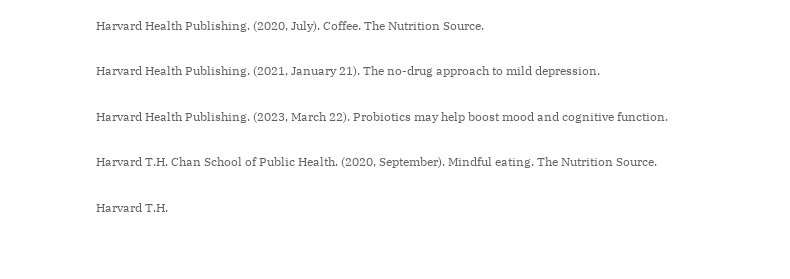Harvard Health Publishing. (2020, July). Coffee. The Nutrition Source.

Harvard Health Publishing. (2021, January 21). The no-drug approach to mild depression.

Harvard Health Publishing. (2023, March 22). Probiotics may help boost mood and cognitive function.

Harvard T.H. Chan School of Public Health. (2020, September). Mindful eating. The Nutrition Source.

Harvard T.H.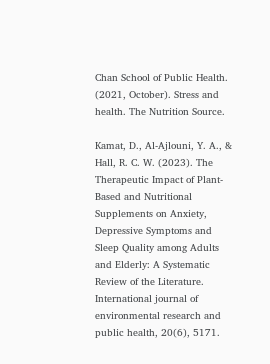Chan School of Public Health. (2021, October). Stress and health. The Nutrition Source.

Kamat, D., Al-Ajlouni, Y. A., & Hall, R. C. W. (2023). The Therapeutic Impact of Plant-Based and Nutritional Supplements on Anxiety, Depressive Symptoms and Sleep Quality among Adults and Elderly: A Systematic Review of the Literature. International journal of environmental research and public health, 20(6), 5171.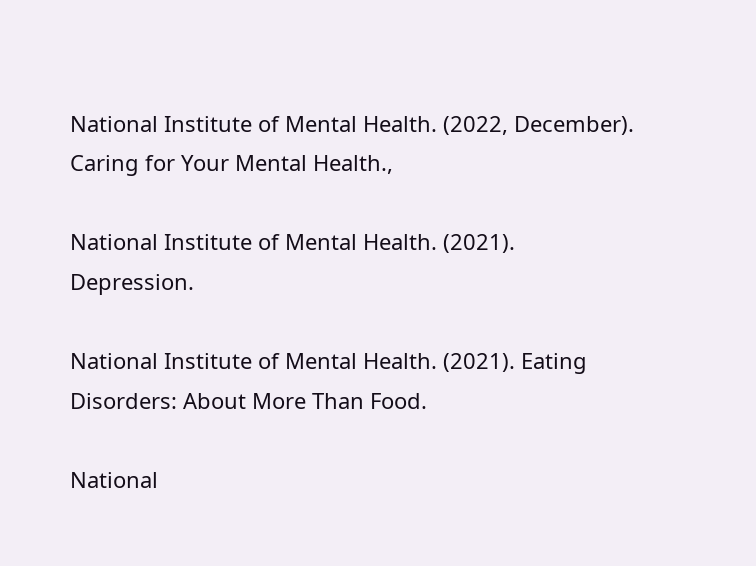National Institute of Mental Health. (2022, December). Caring for Your Mental Health.,

National Institute of Mental Health. (2021). Depression.

National Institute of Mental Health. (2021). Eating Disorders: About More Than Food.

National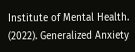Institute of Mental Health. (2022). Generalized Anxiety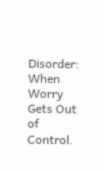Disorder: When Worry Gets Out of Control.